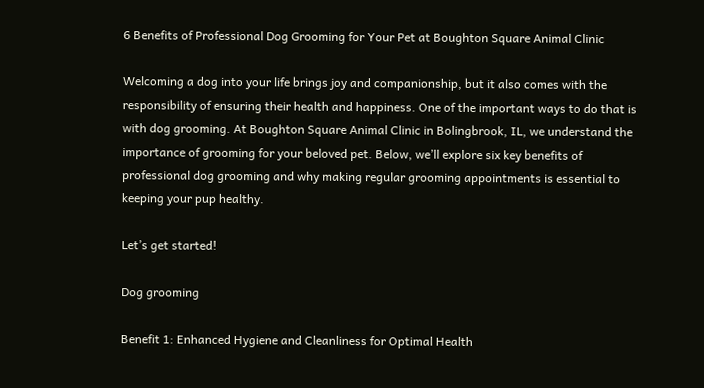6 Benefits of Professional Dog Grooming for Your Pet at Boughton Square Animal Clinic

Welcoming a dog into your life brings joy and companionship, but it also comes with the responsibility of ensuring their health and happiness. One of the important ways to do that is with dog grooming. At Boughton Square Animal Clinic in Bolingbrook, IL, we understand the importance of grooming for your beloved pet. Below, we’ll explore six key benefits of professional dog grooming and why making regular grooming appointments is essential to keeping your pup healthy.

Let’s get started!

Dog grooming

Benefit 1: Enhanced Hygiene and Cleanliness for Optimal Health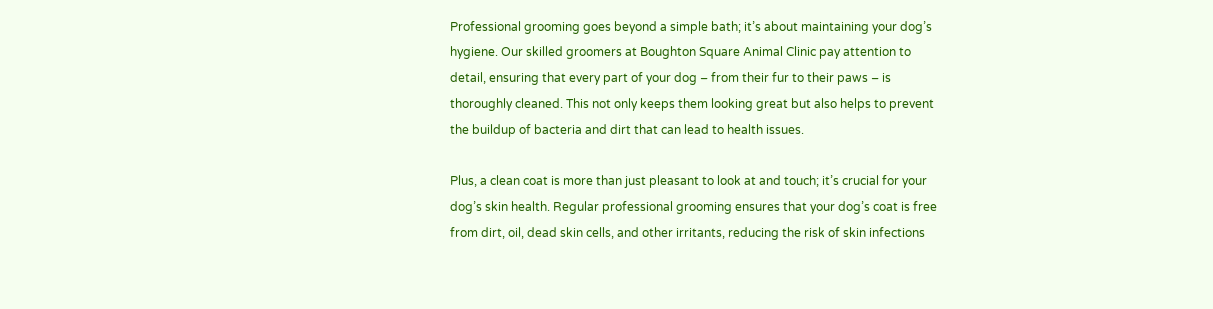Professional grooming goes beyond a simple bath; it’s about maintaining your dog’s hygiene. Our skilled groomers at Boughton Square Animal Clinic pay attention to detail, ensuring that every part of your dog – from their fur to their paws – is thoroughly cleaned. This not only keeps them looking great but also helps to prevent the buildup of bacteria and dirt that can lead to health issues.

Plus, a clean coat is more than just pleasant to look at and touch; it’s crucial for your dog’s skin health. Regular professional grooming ensures that your dog’s coat is free from dirt, oil, dead skin cells, and other irritants, reducing the risk of skin infections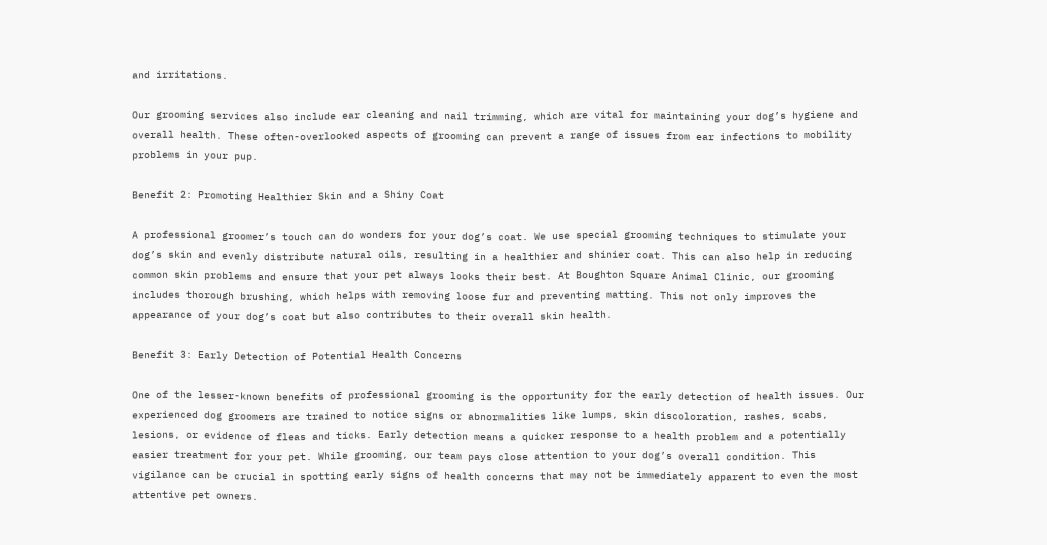and irritations.

Our grooming services also include ear cleaning and nail trimming, which are vital for maintaining your dog’s hygiene and overall health. These often-overlooked aspects of grooming can prevent a range of issues from ear infections to mobility problems in your pup.

Benefit 2: Promoting Healthier Skin and a Shiny Coat

A professional groomer’s touch can do wonders for your dog’s coat. We use special grooming techniques to stimulate your dog’s skin and evenly distribute natural oils, resulting in a healthier and shinier coat. This can also help in reducing common skin problems and ensure that your pet always looks their best. At Boughton Square Animal Clinic, our grooming includes thorough brushing, which helps with removing loose fur and preventing matting. This not only improves the appearance of your dog’s coat but also contributes to their overall skin health.

Benefit 3: Early Detection of Potential Health Concerns

One of the lesser-known benefits of professional grooming is the opportunity for the early detection of health issues. Our experienced dog groomers are trained to notice signs or abnormalities like lumps, skin discoloration, rashes, scabs, lesions, or evidence of fleas and ticks. Early detection means a quicker response to a health problem and a potentially easier treatment for your pet. While grooming, our team pays close attention to your dog’s overall condition. This vigilance can be crucial in spotting early signs of health concerns that may not be immediately apparent to even the most attentive pet owners.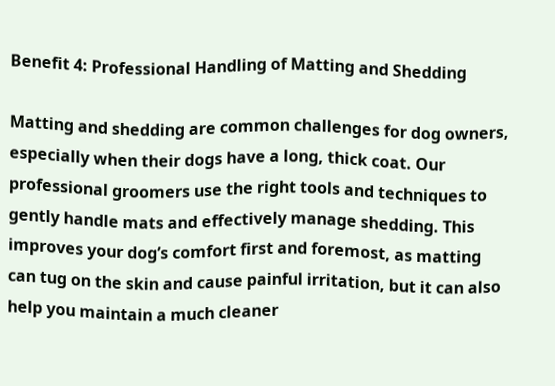Benefit 4: Professional Handling of Matting and Shedding

Matting and shedding are common challenges for dog owners, especially when their dogs have a long, thick coat. Our professional groomers use the right tools and techniques to gently handle mats and effectively manage shedding. This improves your dog’s comfort first and foremost, as matting can tug on the skin and cause painful irritation, but it can also help you maintain a much cleaner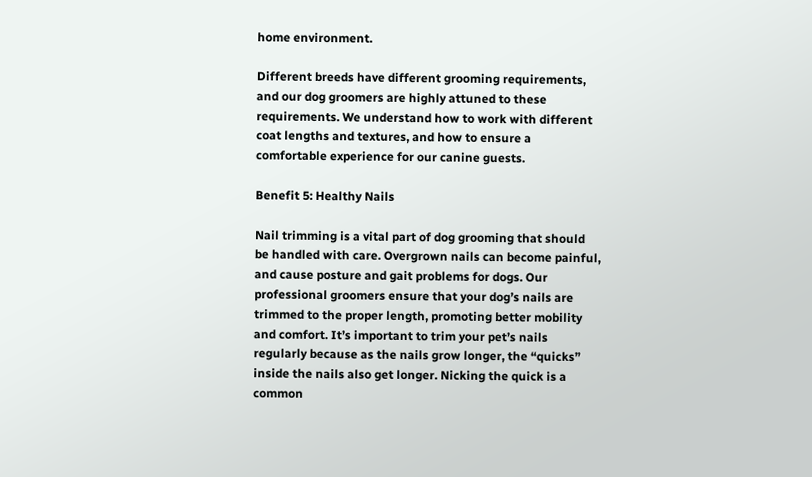home environment.

Different breeds have different grooming requirements, and our dog groomers are highly attuned to these requirements. We understand how to work with different coat lengths and textures, and how to ensure a comfortable experience for our canine guests.

Benefit 5: Healthy Nails

Nail trimming is a vital part of dog grooming that should be handled with care. Overgrown nails can become painful, and cause posture and gait problems for dogs. Our professional groomers ensure that your dog’s nails are trimmed to the proper length, promoting better mobility and comfort. It’s important to trim your pet’s nails regularly because as the nails grow longer, the “quicks” inside the nails also get longer. Nicking the quick is a common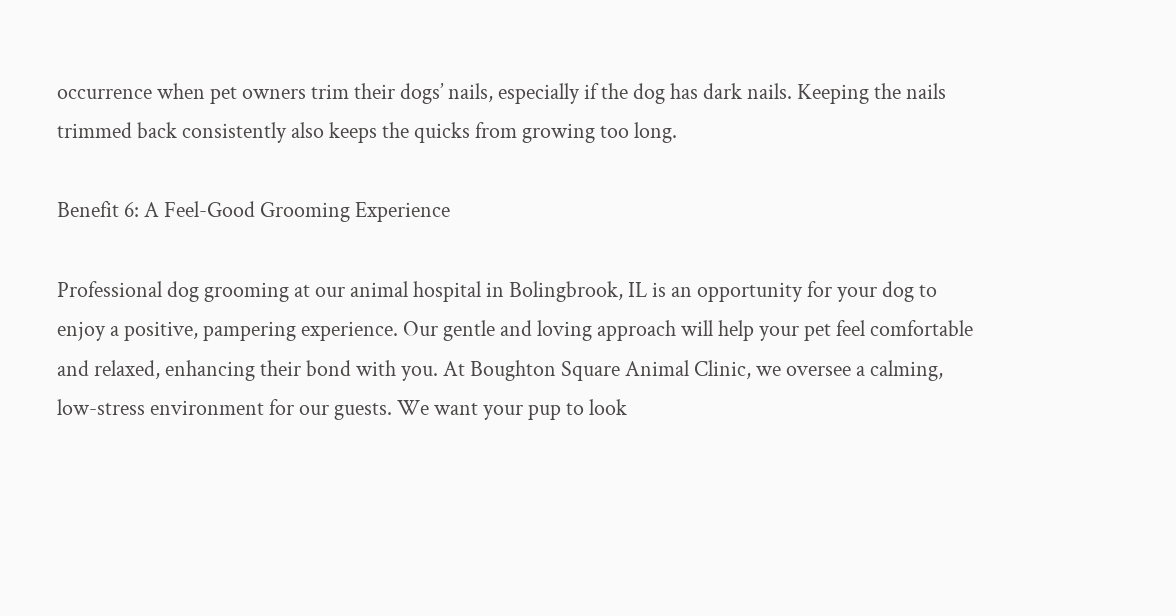occurrence when pet owners trim their dogs’ nails, especially if the dog has dark nails. Keeping the nails trimmed back consistently also keeps the quicks from growing too long.

Benefit 6: A Feel-Good Grooming Experience

Professional dog grooming at our animal hospital in Bolingbrook, IL is an opportunity for your dog to enjoy a positive, pampering experience. Our gentle and loving approach will help your pet feel comfortable and relaxed, enhancing their bond with you. At Boughton Square Animal Clinic, we oversee a calming, low-stress environment for our guests. We want your pup to look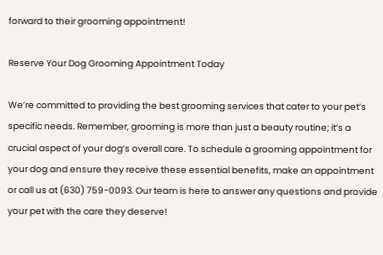forward to their grooming appointment!

Reserve Your Dog Grooming Appointment Today

We’re committed to providing the best grooming services that cater to your pet’s specific needs. Remember, grooming is more than just a beauty routine; it’s a crucial aspect of your dog’s overall care. To schedule a grooming appointment for your dog and ensure they receive these essential benefits, make an appointment or call us at (630) 759-0093. Our team is here to answer any questions and provide your pet with the care they deserve!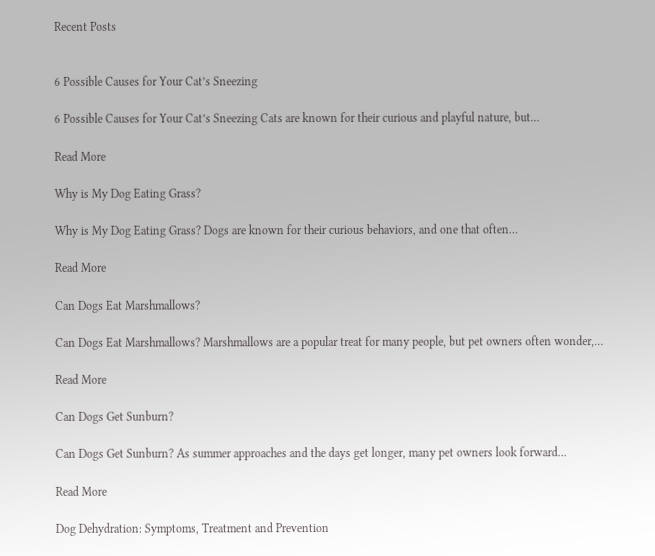Recent Posts


6 Possible Causes for Your Cat’s Sneezing

6 Possible Causes for Your Cat’s Sneezing Cats are known for their curious and playful nature, but…

Read More

Why is My Dog Eating Grass?

Why is My Dog Eating Grass? Dogs are known for their curious behaviors, and one that often…

Read More

Can Dogs Eat Marshmallows?

Can Dogs Eat Marshmallows? Marshmallows are a popular treat for many people, but pet owners often wonder,…

Read More

Can Dogs Get Sunburn?

Can Dogs Get Sunburn? As summer approaches and the days get longer, many pet owners look forward…

Read More

Dog Dehydration: Symptoms, Treatment and Prevention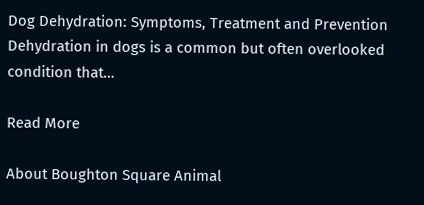Dog Dehydration: Symptoms, Treatment and Prevention Dehydration in dogs is a common but often overlooked condition that…

Read More

About Boughton Square Animal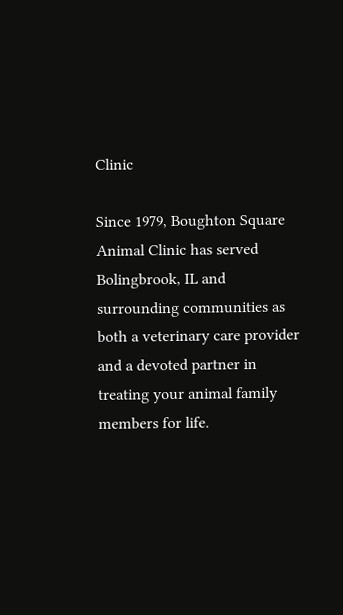Clinic

Since 1979, Boughton Square Animal Clinic has served Bolingbrook, IL and surrounding communities as both a veterinary care provider and a devoted partner in treating your animal family members for life.